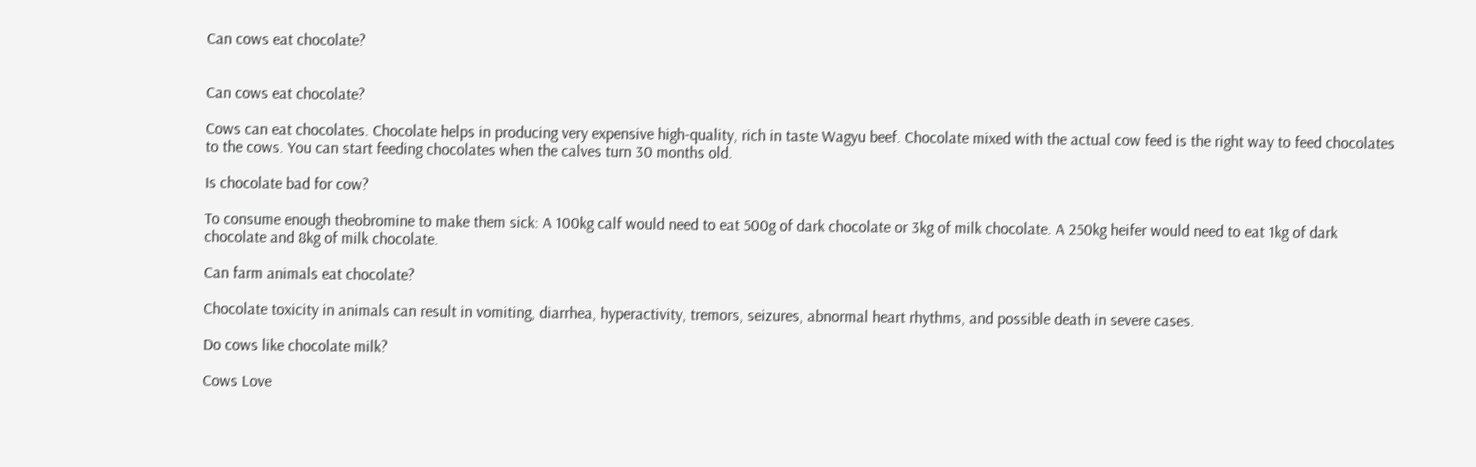Can cows eat chocolate?


Can cows eat chocolate?

Cows can eat chocolates. Chocolate helps in producing very expensive high-quality, rich in taste Wagyu beef. Chocolate mixed with the actual cow feed is the right way to feed chocolates to the cows. You can start feeding chocolates when the calves turn 30 months old.

Is chocolate bad for cow?

To consume enough theobromine to make them sick: A 100kg calf would need to eat 500g of dark chocolate or 3kg of milk chocolate. A 250kg heifer would need to eat 1kg of dark chocolate and 8kg of milk chocolate.

Can farm animals eat chocolate?

Chocolate toxicity in animals can result in vomiting, diarrhea, hyperactivity, tremors, seizures, abnormal heart rhythms, and possible death in severe cases.

Do cows like chocolate milk?

Cows Love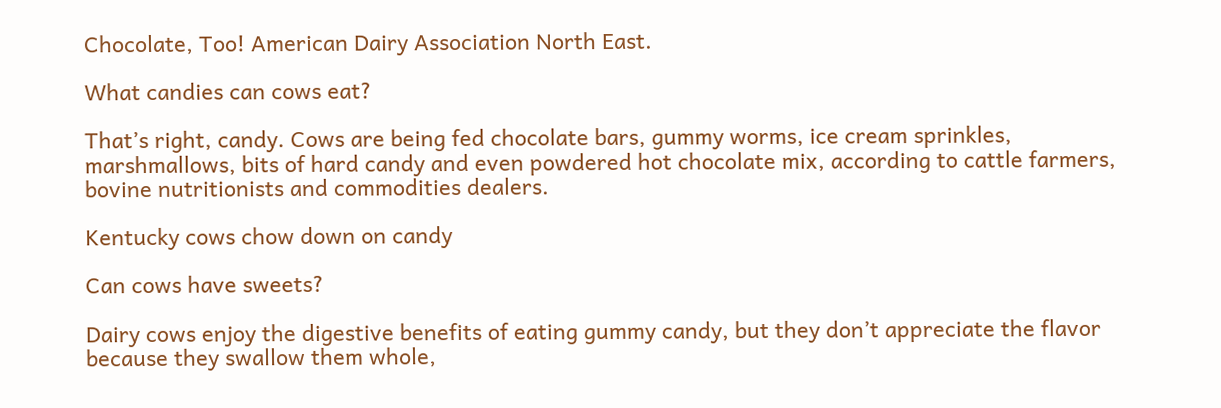Chocolate, Too! American Dairy Association North East.

What candies can cows eat?

That’s right, candy. Cows are being fed chocolate bars, gummy worms, ice cream sprinkles, marshmallows, bits of hard candy and even powdered hot chocolate mix, according to cattle farmers, bovine nutritionists and commodities dealers.

Kentucky cows chow down on candy

Can cows have sweets?

Dairy cows enjoy the digestive benefits of eating gummy candy, but they don’t appreciate the flavor because they swallow them whole,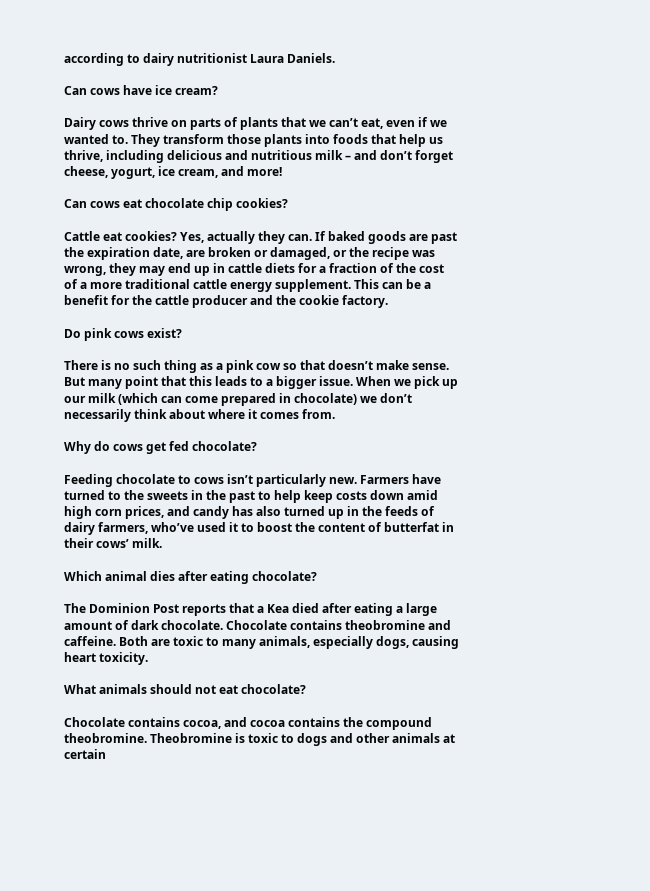according to dairy nutritionist Laura Daniels.

Can cows have ice cream?

Dairy cows thrive on parts of plants that we can’t eat, even if we wanted to. They transform those plants into foods that help us thrive, including delicious and nutritious milk – and don’t forget cheese, yogurt, ice cream, and more!

Can cows eat chocolate chip cookies?

Cattle eat cookies? Yes, actually they can. If baked goods are past the expiration date, are broken or damaged, or the recipe was wrong, they may end up in cattle diets for a fraction of the cost of a more traditional cattle energy supplement. This can be a benefit for the cattle producer and the cookie factory.

Do pink cows exist?

There is no such thing as a pink cow so that doesn’t make sense. But many point that this leads to a bigger issue. When we pick up our milk (which can come prepared in chocolate) we don’t necessarily think about where it comes from.

Why do cows get fed chocolate?

Feeding chocolate to cows isn’t particularly new. Farmers have turned to the sweets in the past to help keep costs down amid high corn prices, and candy has also turned up in the feeds of dairy farmers, who’ve used it to boost the content of butterfat in their cows’ milk.

Which animal dies after eating chocolate?

The Dominion Post reports that a Kea died after eating a large amount of dark chocolate. Chocolate contains theobromine and caffeine. Both are toxic to many animals, especially dogs, causing heart toxicity.

What animals should not eat chocolate?

Chocolate contains cocoa, and cocoa contains the compound theobromine. Theobromine is toxic to dogs and other animals at certain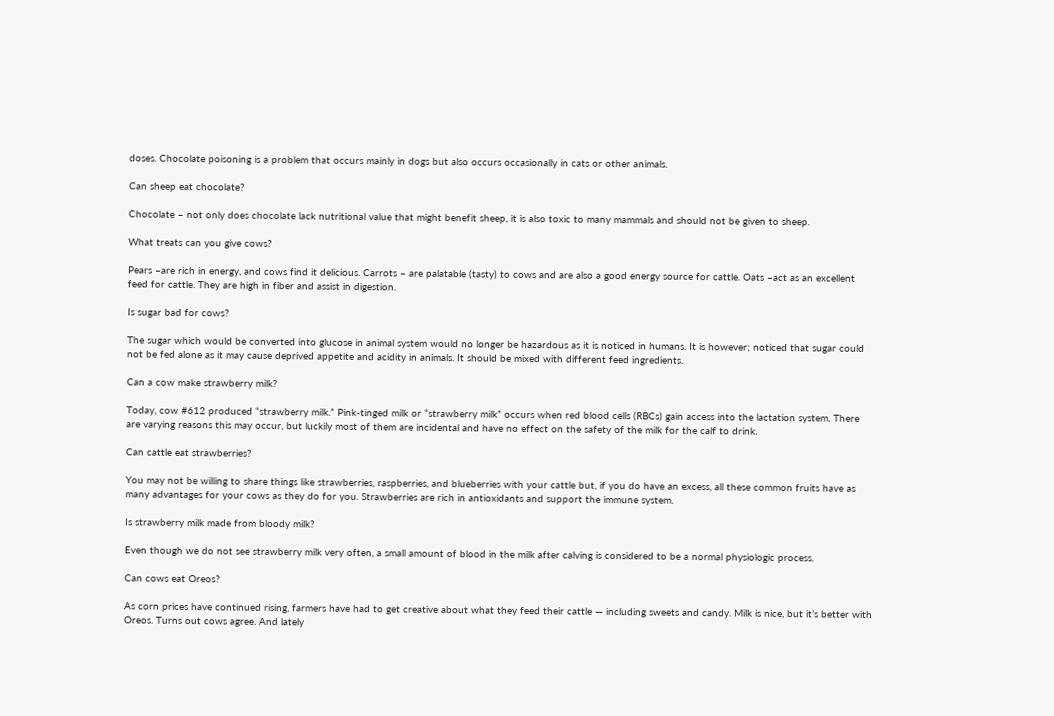doses. Chocolate poisoning is a problem that occurs mainly in dogs but also occurs occasionally in cats or other animals.

Can sheep eat chocolate?

Chocolate – not only does chocolate lack nutritional value that might benefit sheep, it is also toxic to many mammals and should not be given to sheep.

What treats can you give cows?

Pears –are rich in energy, and cows find it delicious. Carrots – are palatable (tasty) to cows and are also a good energy source for cattle. Oats –act as an excellent feed for cattle. They are high in fiber and assist in digestion.

Is sugar bad for cows?

The sugar which would be converted into glucose in animal system would no longer be hazardous as it is noticed in humans. It is however; noticed that sugar could not be fed alone as it may cause deprived appetite and acidity in animals. It should be mixed with different feed ingredients.

Can a cow make strawberry milk?

Today, cow #612 produced “strawberry milk.” Pink-tinged milk or “strawberry milk” occurs when red blood cells (RBCs) gain access into the lactation system. There are varying reasons this may occur, but luckily most of them are incidental and have no effect on the safety of the milk for the calf to drink.

Can cattle eat strawberries?

You may not be willing to share things like strawberries, raspberries, and blueberries with your cattle but, if you do have an excess, all these common fruits have as many advantages for your cows as they do for you. Strawberries are rich in antioxidants and support the immune system.

Is strawberry milk made from bloody milk?

Even though we do not see strawberry milk very often, a small amount of blood in the milk after calving is considered to be a normal physiologic process.

Can cows eat Oreos?

As corn prices have continued rising, farmers have had to get creative about what they feed their cattle — including sweets and candy. Milk is nice, but it’s better with Oreos. Turns out cows agree. And lately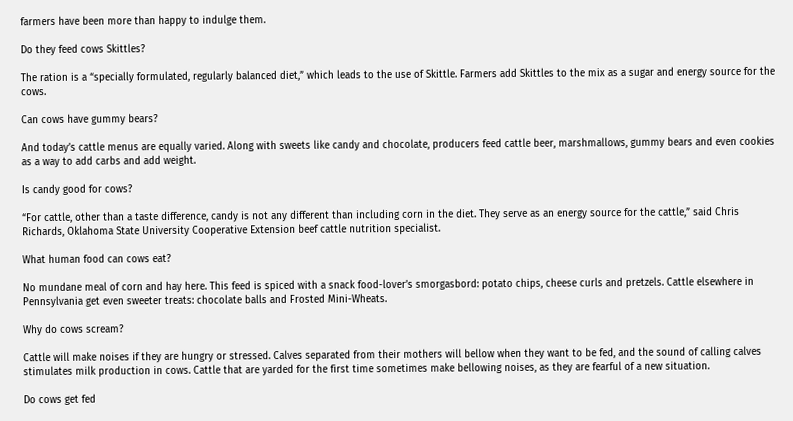farmers have been more than happy to indulge them.

Do they feed cows Skittles?

The ration is a “specially formulated, regularly balanced diet,” which leads to the use of Skittle. Farmers add Skittles to the mix as a sugar and energy source for the cows.

Can cows have gummy bears?

And today’s cattle menus are equally varied. Along with sweets like candy and chocolate, producers feed cattle beer, marshmallows, gummy bears and even cookies as a way to add carbs and add weight.

Is candy good for cows?

“For cattle, other than a taste difference, candy is not any different than including corn in the diet. They serve as an energy source for the cattle,” said Chris Richards, Oklahoma State University Cooperative Extension beef cattle nutrition specialist.

What human food can cows eat?

No mundane meal of corn and hay here. This feed is spiced with a snack food-lover’s smorgasbord: potato chips, cheese curls and pretzels. Cattle elsewhere in Pennsylvania get even sweeter treats: chocolate balls and Frosted Mini-Wheats.

Why do cows scream?

Cattle will make noises if they are hungry or stressed. Calves separated from their mothers will bellow when they want to be fed, and the sound of calling calves stimulates milk production in cows. Cattle that are yarded for the first time sometimes make bellowing noises, as they are fearful of a new situation.

Do cows get fed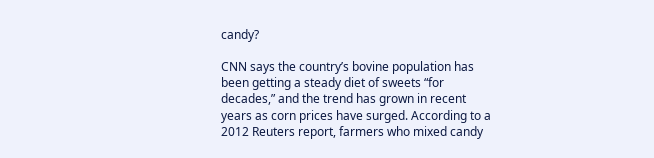candy?

CNN says the country’s bovine population has been getting a steady diet of sweets “for decades,” and the trend has grown in recent years as corn prices have surged. According to a 2012 Reuters report, farmers who mixed candy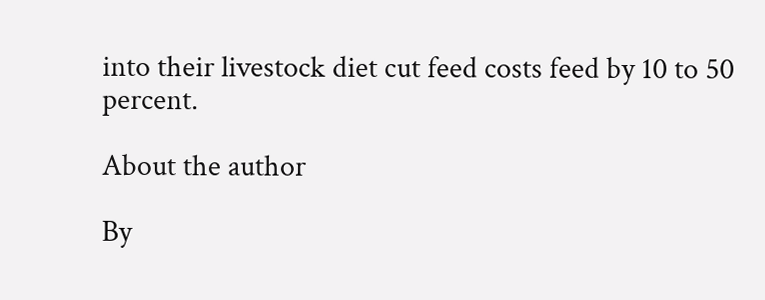into their livestock diet cut feed costs feed by 10 to 50 percent.

About the author

By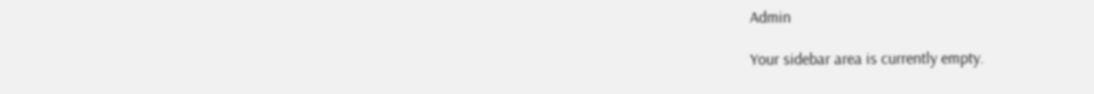Admin

Your sidebar area is currently empty.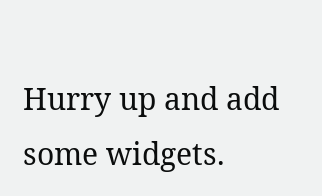Hurry up and add some widgets.